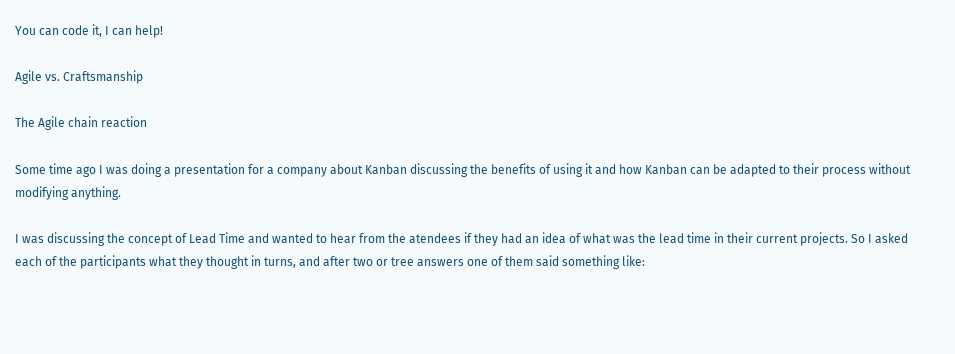You can code it, I can help!

Agile vs. Craftsmanship

The Agile chain reaction

Some time ago I was doing a presentation for a company about Kanban discussing the benefits of using it and how Kanban can be adapted to their process without modifying anything.

I was discussing the concept of Lead Time and wanted to hear from the atendees if they had an idea of what was the lead time in their current projects. So I asked each of the participants what they thought in turns, and after two or tree answers one of them said something like: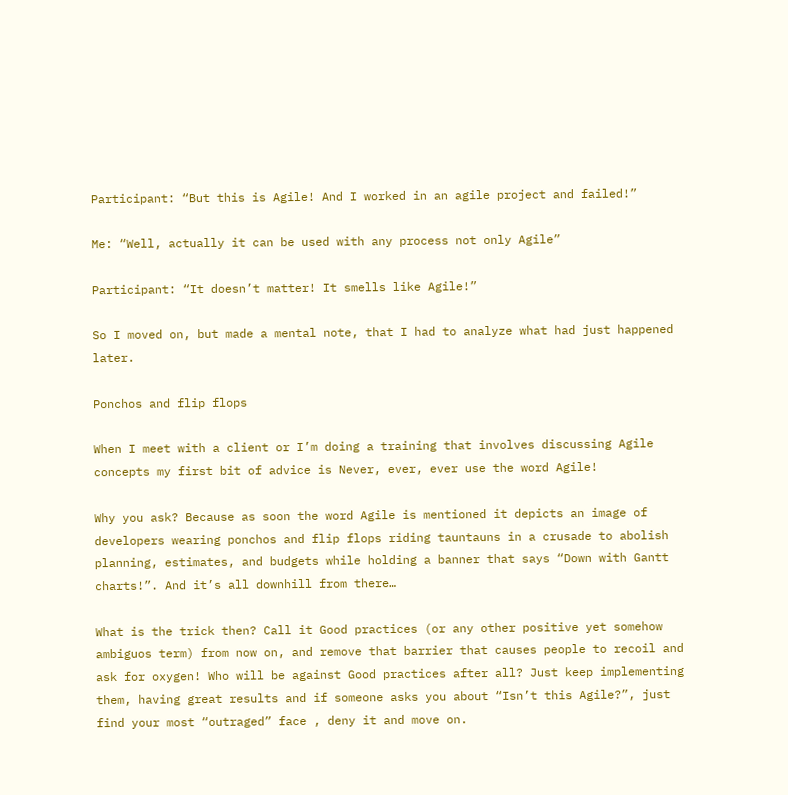Participant: “But this is Agile! And I worked in an agile project and failed!”

Me: “Well, actually it can be used with any process not only Agile”

Participant: “It doesn’t matter! It smells like Agile!”

So I moved on, but made a mental note, that I had to analyze what had just happened later.

Ponchos and flip flops

When I meet with a client or I’m doing a training that involves discussing Agile concepts my first bit of advice is Never, ever, ever use the word Agile!

Why you ask? Because as soon the word Agile is mentioned it depicts an image of developers wearing ponchos and flip flops riding tauntauns in a crusade to abolish planning, estimates, and budgets while holding a banner that says “Down with Gantt charts!”. And it’s all downhill from there…

What is the trick then? Call it Good practices (or any other positive yet somehow ambiguos term) from now on, and remove that barrier that causes people to recoil and ask for oxygen! Who will be against Good practices after all? Just keep implementing them, having great results and if someone asks you about “Isn’t this Agile?”, just find your most “outraged” face , deny it and move on.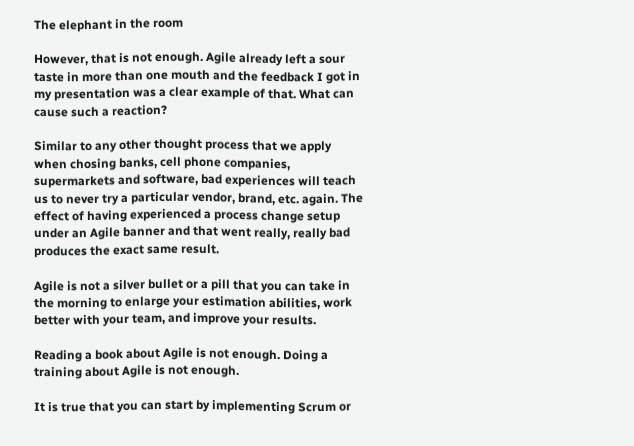The elephant in the room

However, that is not enough. Agile already left a sour taste in more than one mouth and the feedback I got in my presentation was a clear example of that. What can cause such a reaction?

Similar to any other thought process that we apply when chosing banks, cell phone companies, supermarkets and software, bad experiences will teach us to never try a particular vendor, brand, etc. again. The effect of having experienced a process change setup under an Agile banner and that went really, really bad produces the exact same result.

Agile is not a silver bullet or a pill that you can take in the morning to enlarge your estimation abilities, work better with your team, and improve your results.

Reading a book about Agile is not enough. Doing a training about Agile is not enough.

It is true that you can start by implementing Scrum or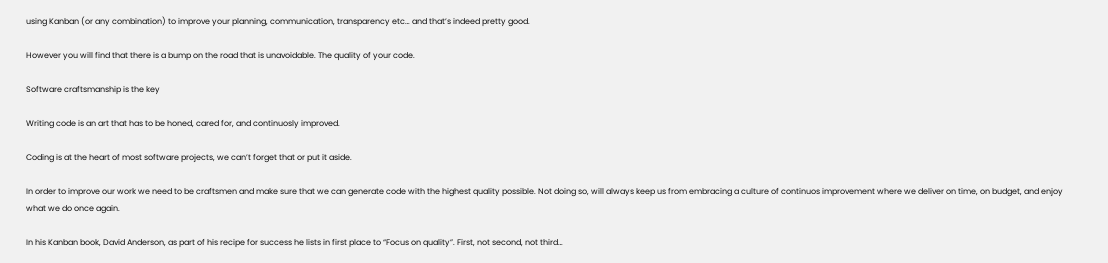using Kanban (or any combination) to improve your planning, communication, transparency etc… and that’s indeed pretty good.

However you will find that there is a bump on the road that is unavoidable. The quality of your code.

Software craftsmanship is the key

Writing code is an art that has to be honed, cared for, and continuosly improved.

Coding is at the heart of most software projects, we can’t forget that or put it aside.

In order to improve our work we need to be craftsmen and make sure that we can generate code with the highest quality possible. Not doing so, will always keep us from embracing a culture of continuos improvement where we deliver on time, on budget, and enjoy what we do once again.

In his Kanban book, David Anderson, as part of his recipe for success he lists in first place to “Focus on quality”. First, not second, not third…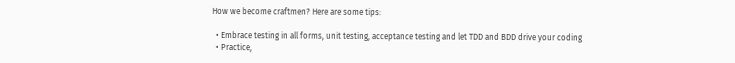How we become craftmen? Here are some tips:

  • Embrace testing in all forms, unit testing, acceptance testing and let TDD and BDD drive your coding
  • Practice,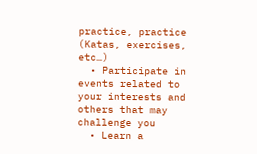practice, practice (Katas, exercises, etc…)
  • Participate in events related to your interests and others that may challenge you
  • Learn a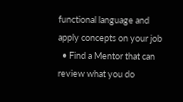functional language and apply concepts on your job
  • Find a Mentor that can review what you do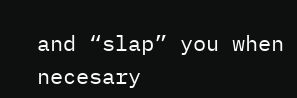and “slap” you when necesary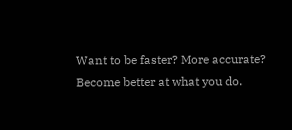Want to be faster? More accurate? Become better at what you do.